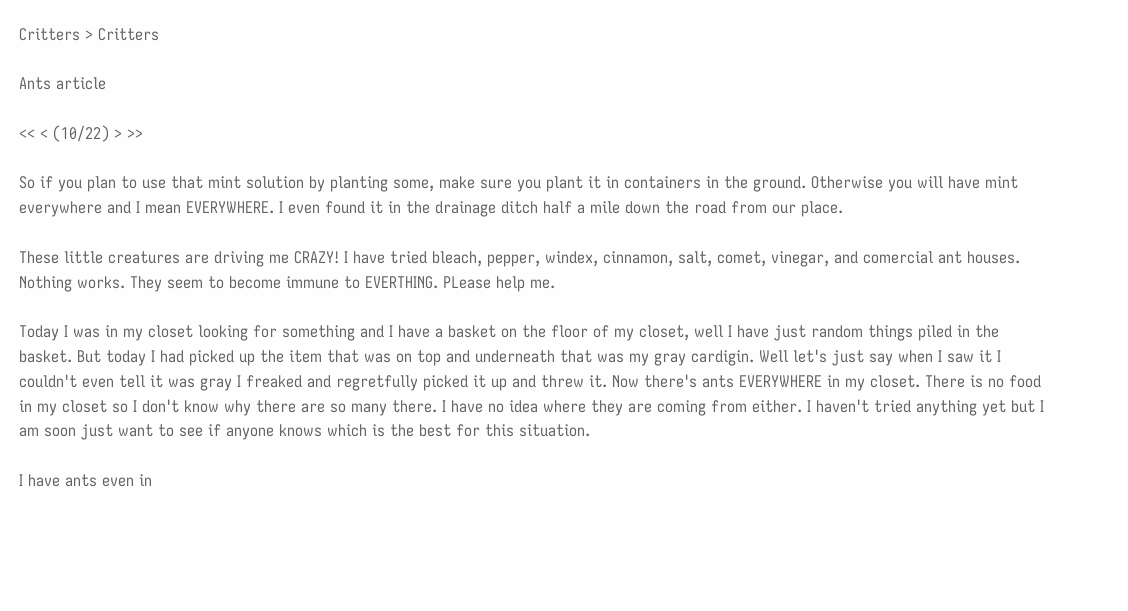Critters > Critters

Ants article

<< < (10/22) > >>

So if you plan to use that mint solution by planting some, make sure you plant it in containers in the ground. Otherwise you will have mint everywhere and I mean EVERYWHERE. I even found it in the drainage ditch half a mile down the road from our place.

These little creatures are driving me CRAZY! I have tried bleach, pepper, windex, cinnamon, salt, comet, vinegar, and comercial ant houses. Nothing works. They seem to become immune to EVERTHING. PLease help me.

Today I was in my closet looking for something and I have a basket on the floor of my closet, well I have just random things piled in the basket. But today I had picked up the item that was on top and underneath that was my gray cardigin. Well let's just say when I saw it I couldn't even tell it was gray I freaked and regretfully picked it up and threw it. Now there's ants EVERYWHERE in my closet. There is no food in my closet so I don't know why there are so many there. I have no idea where they are coming from either. I haven't tried anything yet but I am soon just want to see if anyone knows which is the best for this situation.

I have ants even in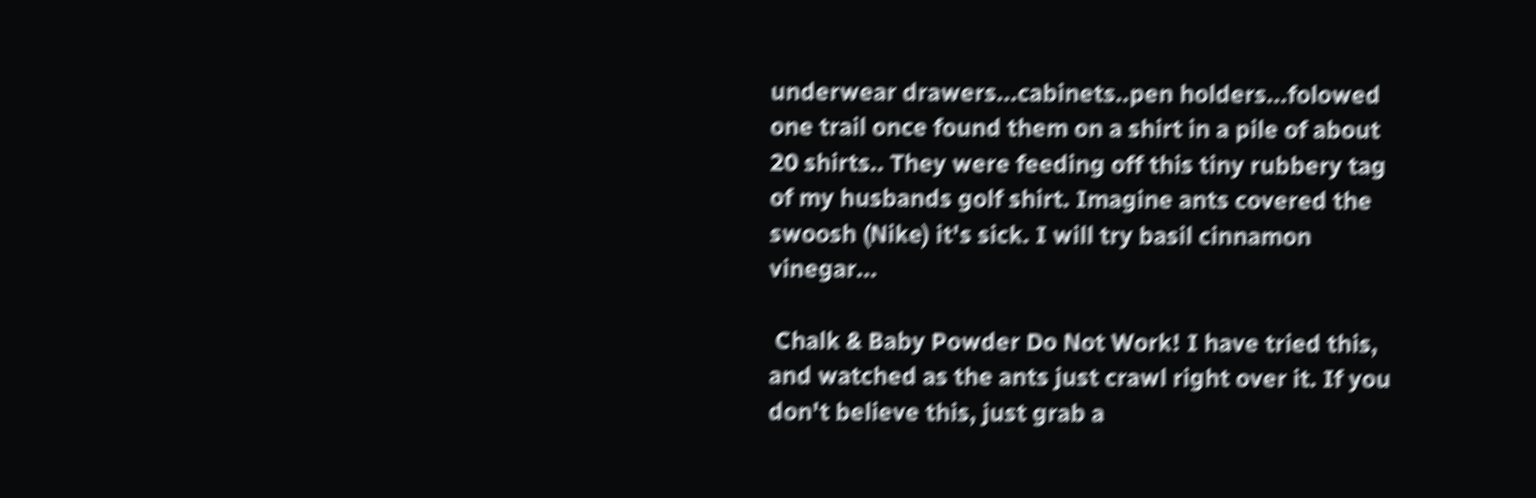underwear drawers...cabinets..pen holders...folowed one trail once found them on a shirt in a pile of about 20 shirts.. They were feeding off this tiny rubbery tag of my husbands golf shirt. Imagine ants covered the swoosh (Nike) it's sick. I will try basil cinnamon vinegar...

 Chalk & Baby Powder Do Not Work! I have tried this, and watched as the ants just crawl right over it. If you don't believe this, just grab a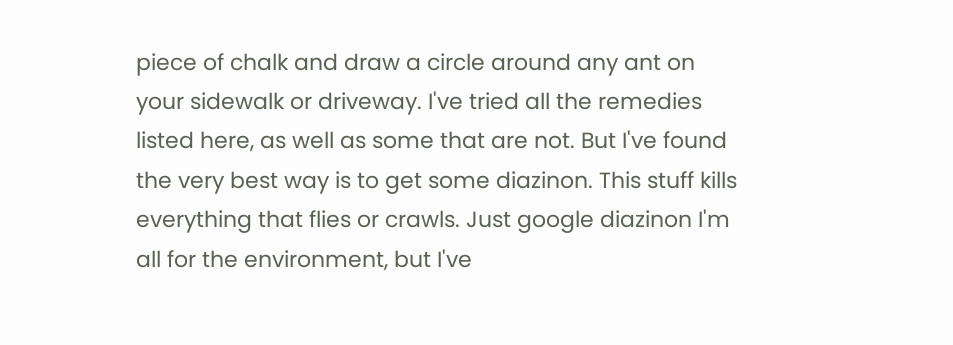piece of chalk and draw a circle around any ant on your sidewalk or driveway. I've tried all the remedies listed here, as well as some that are not. But I've found the very best way is to get some diazinon. This stuff kills everything that flies or crawls. Just google diazinon I'm all for the environment, but I've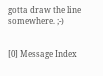gotta draw the line somewhere. ;-)


[0] Message Index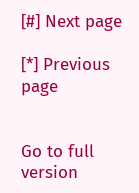[#] Next page

[*] Previous page


Go to full version